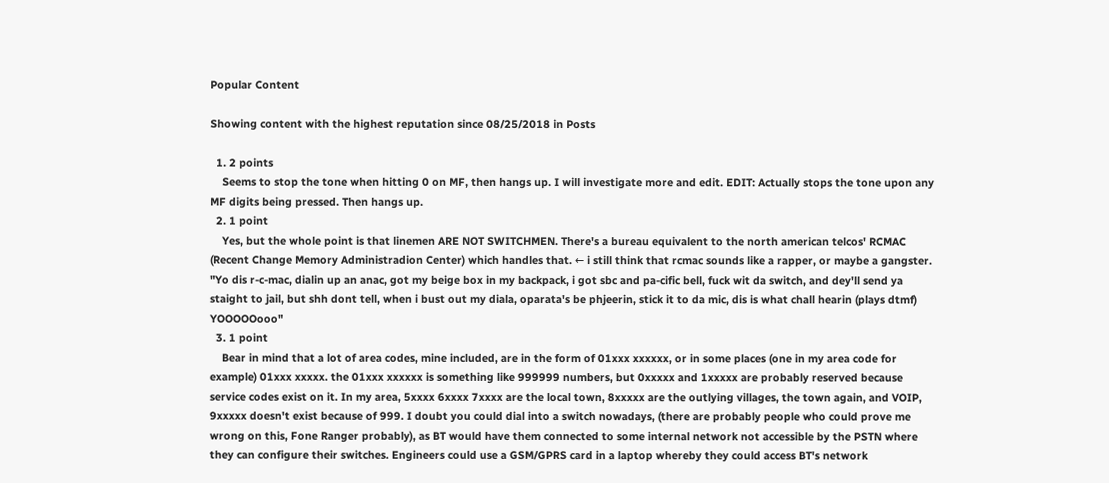Popular Content

Showing content with the highest reputation since 08/25/2018 in Posts

  1. 2 points
    Seems to stop the tone when hitting 0 on MF, then hangs up. I will investigate more and edit. EDIT: Actually stops the tone upon any MF digits being pressed. Then hangs up.
  2. 1 point
    Yes, but the whole point is that linemen ARE NOT SWITCHMEN. There's a bureau equivalent to the north american telcos' RCMAC (Recent Change Memory Administradion Center) which handles that. ← i still think that rcmac sounds like a rapper, or maybe a gangster. "Yo dis r-c-mac, dialin up an anac, got my beige box in my backpack, i got sbc and pa-cific bell, fuck wit da switch, and dey'll send ya staight to jail, but shh dont tell, when i bust out my diala, oparata's be phjeerin, stick it to da mic, dis is what chall hearin (plays dtmf) YOOOOOooo"
  3. 1 point
    Bear in mind that a lot of area codes, mine included, are in the form of 01xxx xxxxxx, or in some places (one in my area code for example) 01xxx xxxxx. the 01xxx xxxxxx is something like 999999 numbers, but 0xxxxx and 1xxxxx are probably reserved because service codes exist on it. In my area, 5xxxx 6xxxx 7xxxx are the local town, 8xxxxx are the outlying villages, the town again, and VOIP, 9xxxxx doesn't exist because of 999. I doubt you could dial into a switch nowadays, (there are probably people who could prove me wrong on this, Fone Ranger probably), as BT would have them connected to some internal network not accessible by the PSTN where they can configure their switches. Engineers could use a GSM/GPRS card in a laptop whereby they could access BT's network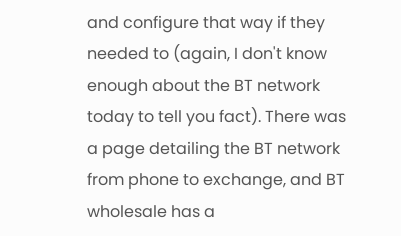and configure that way if they needed to (again, I don't know enough about the BT network today to tell you fact). There was a page detailing the BT network from phone to exchange, and BT wholesale has a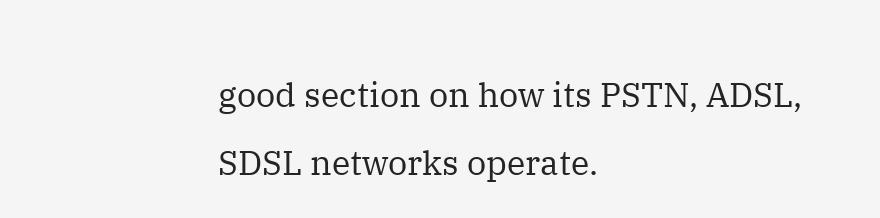good section on how its PSTN, ADSL, SDSL networks operate.